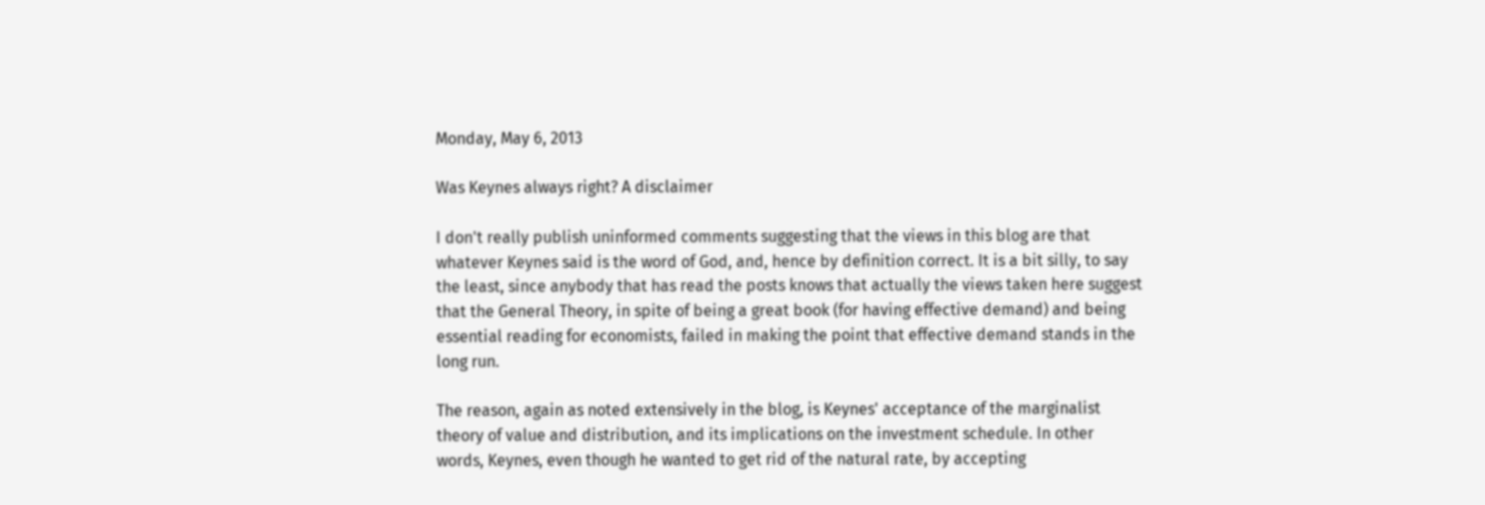Monday, May 6, 2013

Was Keynes always right? A disclaimer

I don't really publish uninformed comments suggesting that the views in this blog are that whatever Keynes said is the word of God, and, hence by definition correct. It is a bit silly, to say the least, since anybody that has read the posts knows that actually the views taken here suggest that the General Theory, in spite of being a great book (for having effective demand) and being essential reading for economists, failed in making the point that effective demand stands in the long run.

The reason, again as noted extensively in the blog, is Keynes' acceptance of the marginalist theory of value and distribution, and its implications on the investment schedule. In other words, Keynes, even though he wanted to get rid of the natural rate, by accepting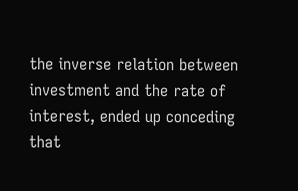the inverse relation between investment and the rate of interest, ended up conceding that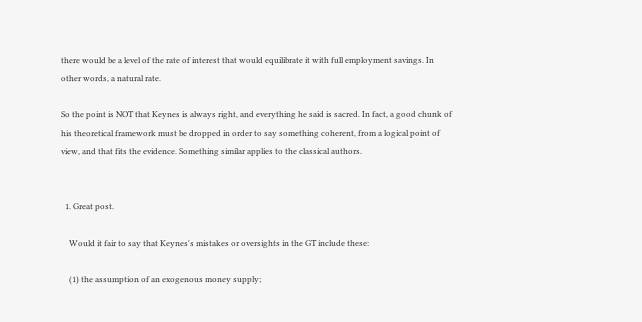there would be a level of the rate of interest that would equilibrate it with full employment savings. In other words, a natural rate.

So the point is NOT that Keynes is always right, and everything he said is sacred. In fact, a good chunk of his theoretical framework must be dropped in order to say something coherent, from a logical point of view, and that fits the evidence. Something similar applies to the classical authors.


  1. Great post.

    Would it fair to say that Keynes's mistakes or oversights in the GT include these:

    (1) the assumption of an exogenous money supply;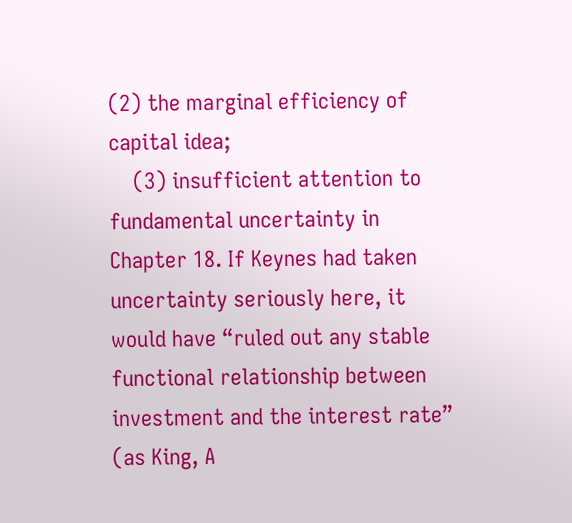(2) the marginal efficiency of capital idea;
    (3) insufficient attention to fundamental uncertainty in Chapter 18. If Keynes had taken uncertainty seriously here, it would have “ruled out any stable functional relationship between investment and the interest rate” (as King, A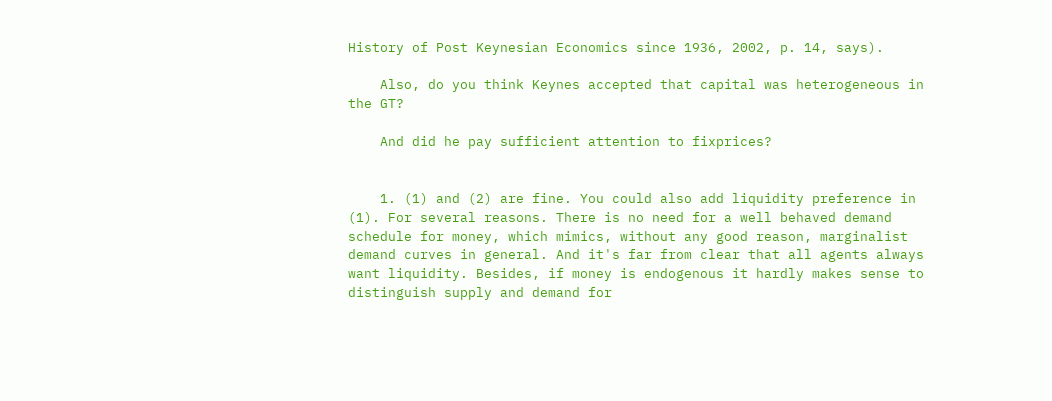History of Post Keynesian Economics since 1936, 2002, p. 14, says).

    Also, do you think Keynes accepted that capital was heterogeneous in the GT?

    And did he pay sufficient attention to fixprices?


    1. (1) and (2) are fine. You could also add liquidity preference in (1). For several reasons. There is no need for a well behaved demand schedule for money, which mimics, without any good reason, marginalist demand curves in general. And it's far from clear that all agents always want liquidity. Besides, if money is endogenous it hardly makes sense to distinguish supply and demand for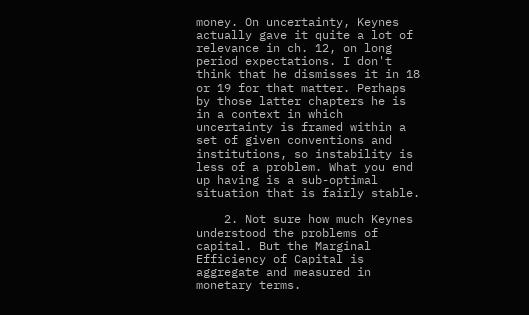money. On uncertainty, Keynes actually gave it quite a lot of relevance in ch. 12, on long period expectations. I don't think that he dismisses it in 18 or 19 for that matter. Perhaps by those latter chapters he is in a context in which uncertainty is framed within a set of given conventions and institutions, so instability is less of a problem. What you end up having is a sub-optimal situation that is fairly stable.

    2. Not sure how much Keynes understood the problems of capital. But the Marginal Efficiency of Capital is aggregate and measured in monetary terms.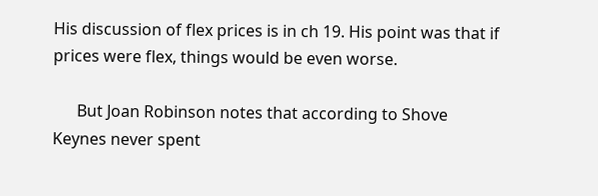His discussion of flex prices is in ch 19. His point was that if prices were flex, things would be even worse.

      But Joan Robinson notes that according to Shove Keynes never spent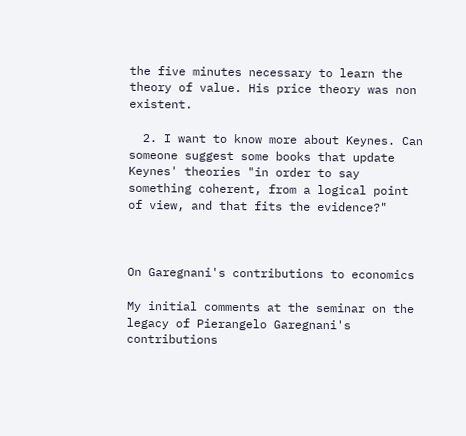the five minutes necessary to learn the theory of value. His price theory was non existent.

  2. I want to know more about Keynes. Can someone suggest some books that update Keynes' theories "in order to say something coherent, from a logical point of view, and that fits the evidence?"



On Garegnani's contributions to economics

My initial comments at the seminar on the legacy of Pierangelo Garegnani's contributions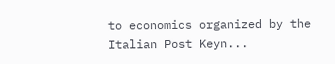to economics organized by the Italian Post Keyn...